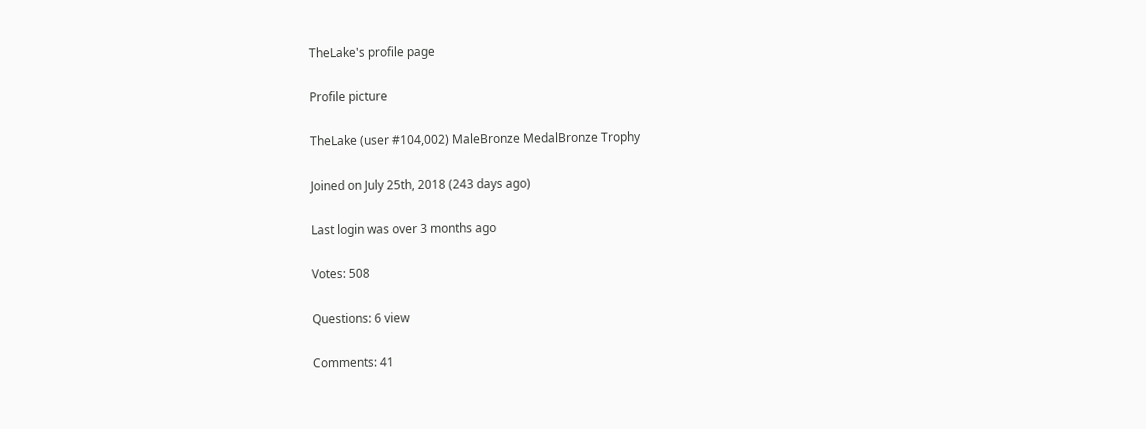TheLake's profile page

Profile picture

TheLake (user #104,002) MaleBronze MedalBronze Trophy

Joined on July 25th, 2018 (243 days ago)

Last login was over 3 months ago

Votes: 508

Questions: 6 view

Comments: 41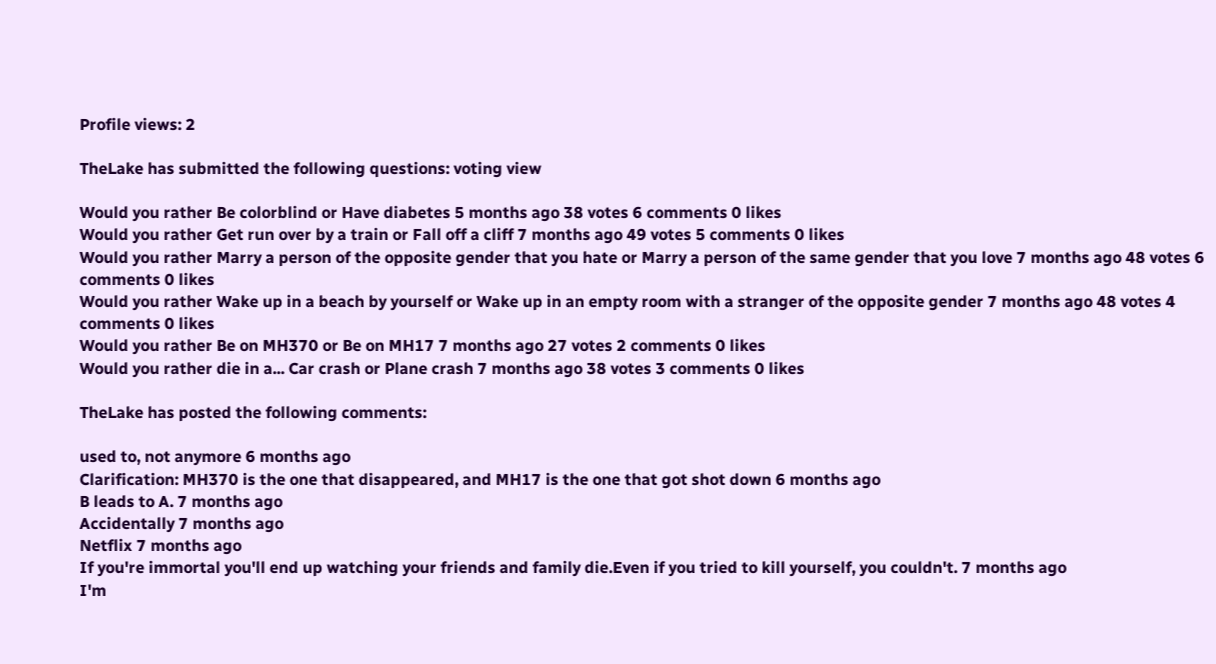Profile views: 2

TheLake has submitted the following questions: voting view

Would you rather Be colorblind or Have diabetes 5 months ago 38 votes 6 comments 0 likes
Would you rather Get run over by a train or Fall off a cliff 7 months ago 49 votes 5 comments 0 likes
Would you rather Marry a person of the opposite gender that you hate or Marry a person of the same gender that you love 7 months ago 48 votes 6 comments 0 likes
Would you rather Wake up in a beach by yourself or Wake up in an empty room with a stranger of the opposite gender 7 months ago 48 votes 4 comments 0 likes
Would you rather Be on MH370 or Be on MH17 7 months ago 27 votes 2 comments 0 likes
Would you rather die in a... Car crash or Plane crash 7 months ago 38 votes 3 comments 0 likes

TheLake has posted the following comments:

used to, not anymore 6 months ago
Clarification: MH370 is the one that disappeared, and MH17 is the one that got shot down 6 months ago
B leads to A. 7 months ago
Accidentally 7 months ago
Netflix 7 months ago
If you're immortal you'll end up watching your friends and family die.Even if you tried to kill yourself, you couldn't. 7 months ago
I'm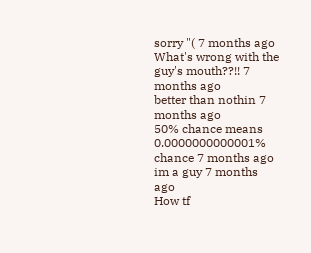sorry "( 7 months ago
What's wrong with the guy's mouth??!! 7 months ago
better than nothin 7 months ago
50% chance means 0.0000000000001% chance 7 months ago
im a guy 7 months ago
How tf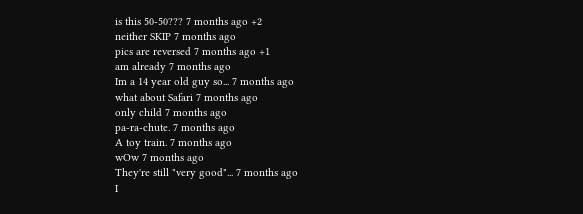is this 50-50??? 7 months ago +2
neither SKIP 7 months ago
pics are reversed 7 months ago +1
am already 7 months ago
Im a 14 year old guy so... 7 months ago
what about Safari 7 months ago
only child 7 months ago
pa-ra-chute. 7 months ago
A toy train. 7 months ago
wOw 7 months ago
They're still "very good"... 7 months ago
I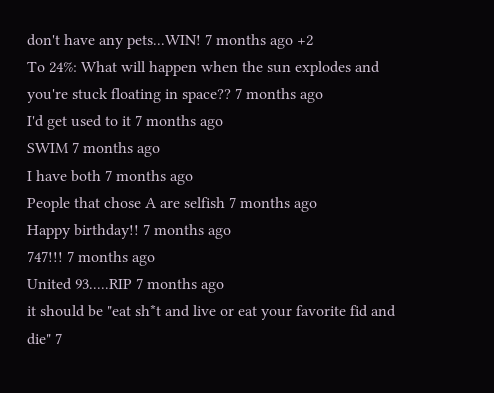don't have any pets...WIN! 7 months ago +2
To 24%: What will happen when the sun explodes and you're stuck floating in space?? 7 months ago
I'd get used to it 7 months ago
SWIM 7 months ago
I have both 7 months ago
People that chose A are selfish 7 months ago
Happy birthday!! 7 months ago
747!!! 7 months ago
United 93.....RIP 7 months ago
it should be "eat sh*t and live or eat your favorite fid and die" 7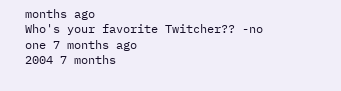months ago
Who's your favorite Twitcher?? -no one 7 months ago
2004 7 months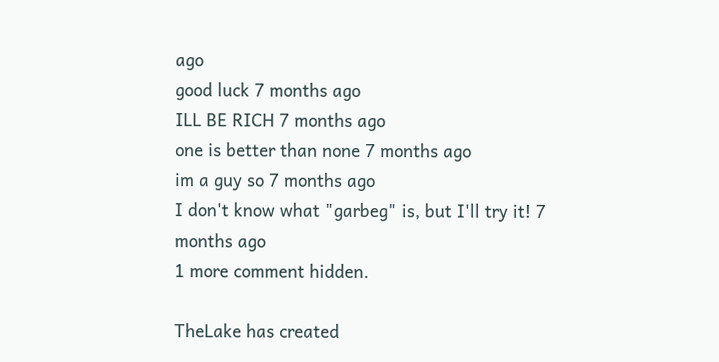ago
good luck 7 months ago
ILL BE RICH 7 months ago
one is better than none 7 months ago
im a guy so 7 months ago
I don't know what "garbeg" is, but I'll try it! 7 months ago
1 more comment hidden.

TheLake has created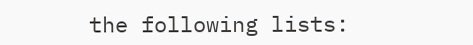the following lists: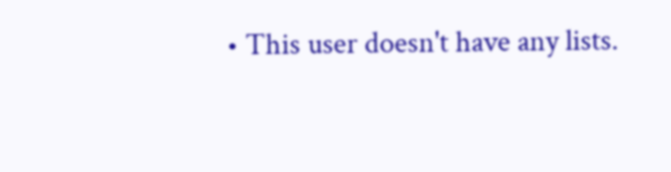• This user doesn't have any lists.